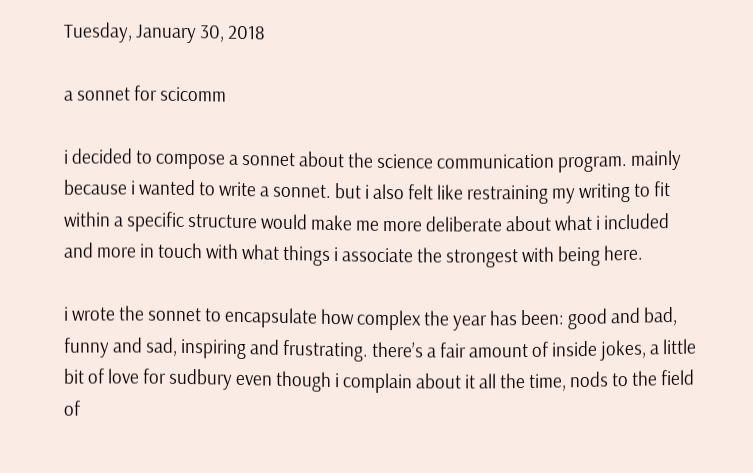Tuesday, January 30, 2018

a sonnet for scicomm

i decided to compose a sonnet about the science communication program. mainly because i wanted to write a sonnet. but i also felt like restraining my writing to fit within a specific structure would make me more deliberate about what i included and more in touch with what things i associate the strongest with being here.

i wrote the sonnet to encapsulate how complex the year has been: good and bad, funny and sad, inspiring and frustrating. there’s a fair amount of inside jokes, a little bit of love for sudbury even though i complain about it all the time, nods to the field of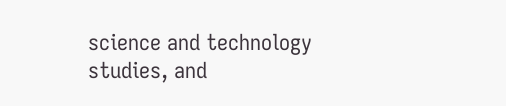science and technology studies, and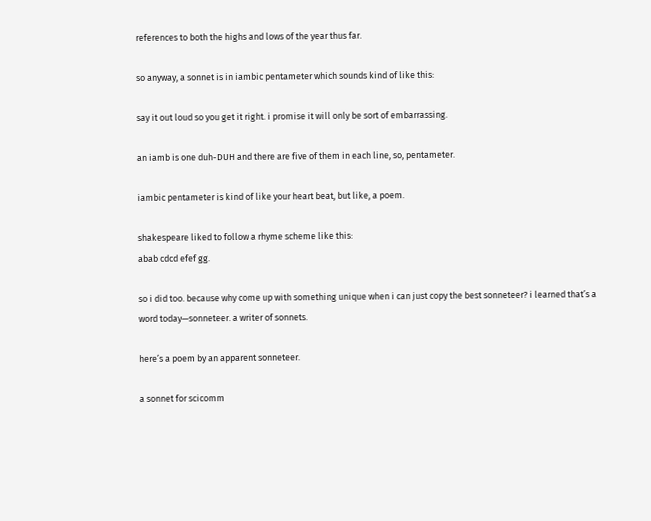references to both the highs and lows of the year thus far.

so anyway, a sonnet is in iambic pentameter which sounds kind of like this:

say it out loud so you get it right. i promise it will only be sort of embarrassing.

an iamb is one duh-DUH and there are five of them in each line, so, pentameter.

iambic pentameter is kind of like your heart beat, but like, a poem.

shakespeare liked to follow a rhyme scheme like this:
abab cdcd efef gg.

so i did too. because why come up with something unique when i can just copy the best sonneteer? i learned that’s a word today—sonneteer. a writer of sonnets.

here’s a poem by an apparent sonneteer.

a sonnet for scicomm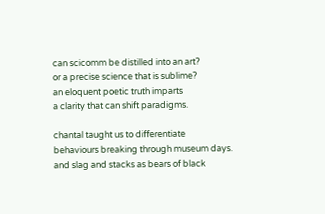can scicomm be distilled into an art?
or a precise science that is sublime?
an eloquent poetic truth imparts
a clarity that can shift paradigms.

chantal taught us to differentiate
behaviours breaking through museum days.
and slag and stacks as bears of black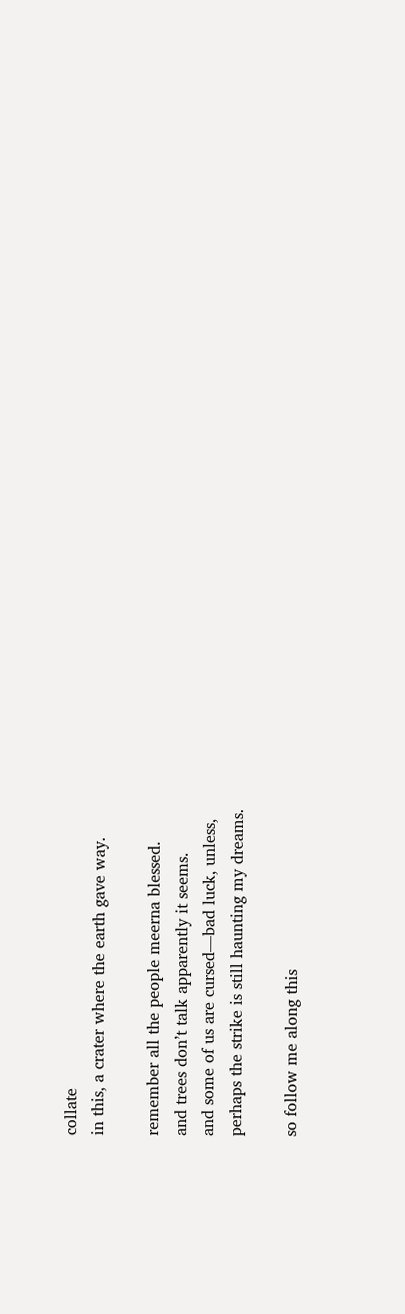collate
in this, a crater where the earth gave way.

remember all the people meerna blessed.
and trees don’t talk apparently it seems.
and some of us are cursed—bad luck, unless,
perhaps the strike is still haunting my dreams.

so follow me along this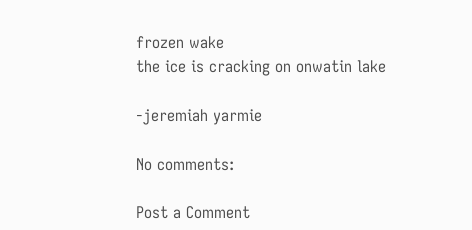frozen wake
the ice is cracking on onwatin lake

-jeremiah yarmie

No comments:

Post a Comment